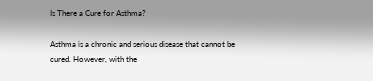Is There a Cure for Asthma?

Asthma is a chronic and serious disease that cannot be cured. However, with the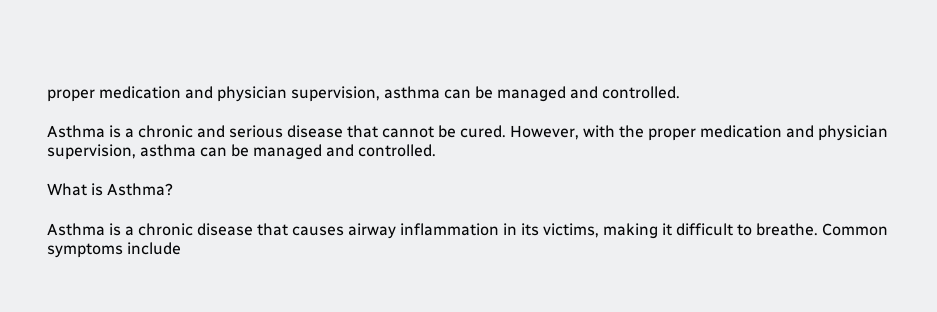proper medication and physician supervision, asthma can be managed and controlled.

Asthma is a chronic and serious disease that cannot be cured. However, with the proper medication and physician supervision, asthma can be managed and controlled.

What is Asthma?

Asthma is a chronic disease that causes airway inflammation in its victims, making it difficult to breathe. Common symptoms include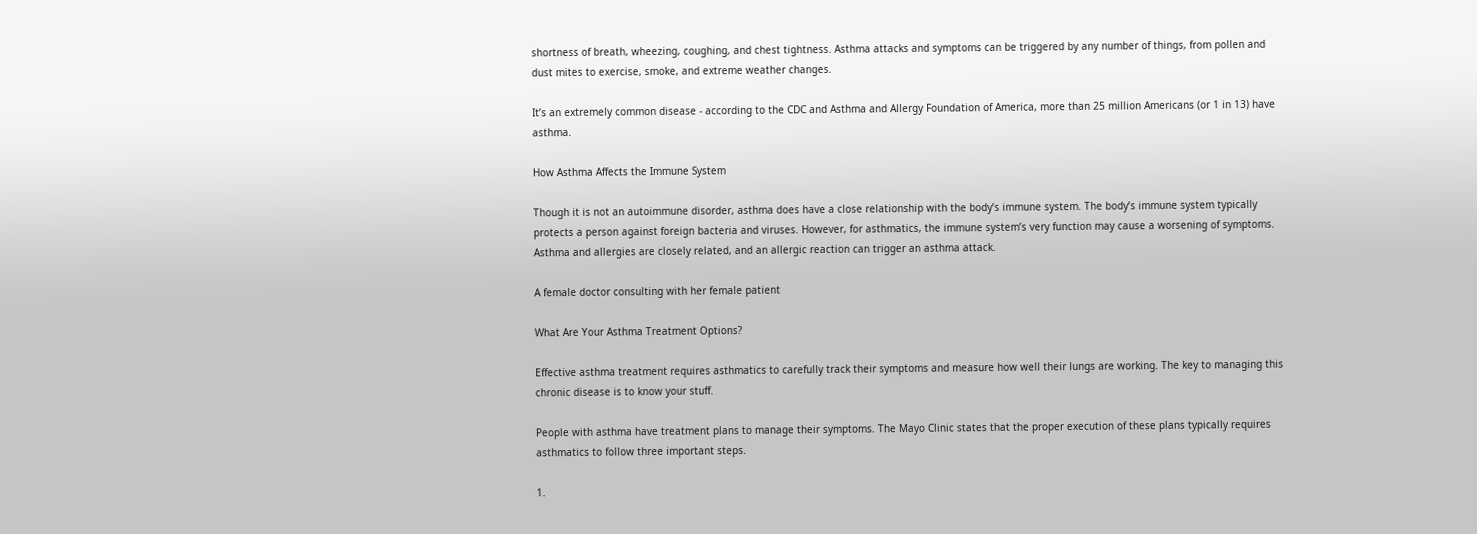shortness of breath, wheezing, coughing, and chest tightness. Asthma attacks and symptoms can be triggered by any number of things, from pollen and dust mites to exercise, smoke, and extreme weather changes.

It’s an extremely common disease - according to the CDC and Asthma and Allergy Foundation of America, more than 25 million Americans (or 1 in 13) have asthma.

How Asthma Affects the Immune System

Though it is not an autoimmune disorder, asthma does have a close relationship with the body’s immune system. The body’s immune system typically protects a person against foreign bacteria and viruses. However, for asthmatics, the immune system’s very function may cause a worsening of symptoms. Asthma and allergies are closely related, and an allergic reaction can trigger an asthma attack.

A female doctor consulting with her female patient

What Are Your Asthma Treatment Options?

Effective asthma treatment requires asthmatics to carefully track their symptoms and measure how well their lungs are working. The key to managing this chronic disease is to know your stuff.

People with asthma have treatment plans to manage their symptoms. The Mayo Clinic states that the proper execution of these plans typically requires asthmatics to follow three important steps.

1.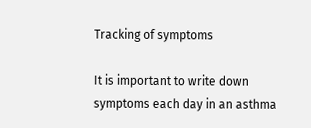Tracking of symptoms

It is important to write down symptoms each day in an asthma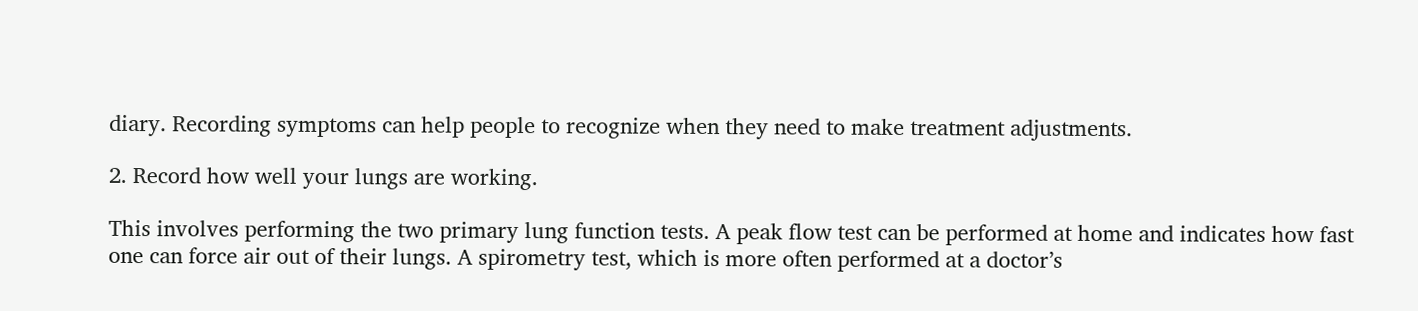diary. Recording symptoms can help people to recognize when they need to make treatment adjustments.

2. Record how well your lungs are working.

This involves performing the two primary lung function tests. A peak flow test can be performed at home and indicates how fast one can force air out of their lungs. A spirometry test, which is more often performed at a doctor’s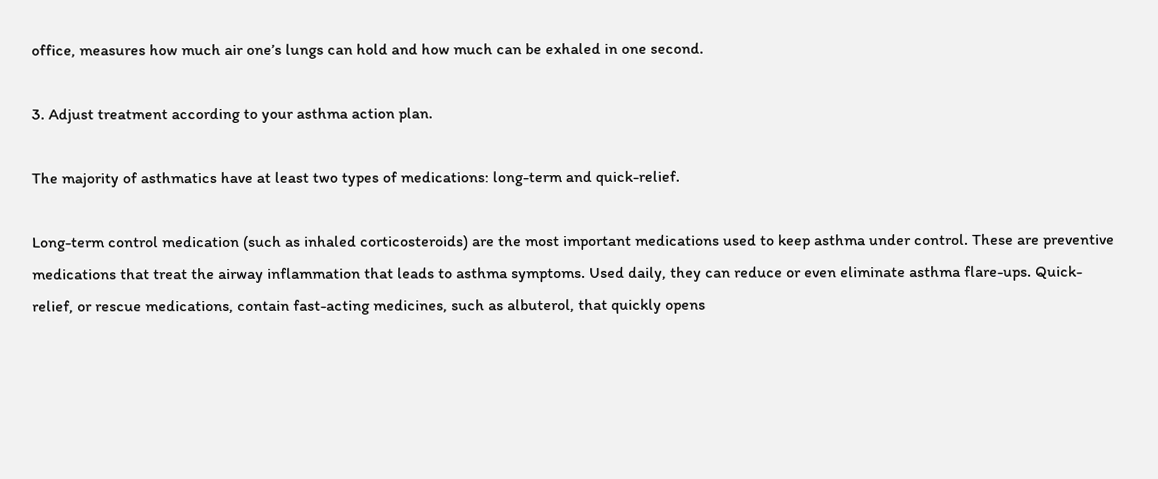office, measures how much air one’s lungs can hold and how much can be exhaled in one second.

3. Adjust treatment according to your asthma action plan.

The majority of asthmatics have at least two types of medications: long-term and quick-relief.

Long-term control medication (such as inhaled corticosteroids) are the most important medications used to keep asthma under control. These are preventive medications that treat the airway inflammation that leads to asthma symptoms. Used daily, they can reduce or even eliminate asthma flare-ups. Quick-relief, or rescue medications, contain fast-acting medicines, such as albuterol, that quickly opens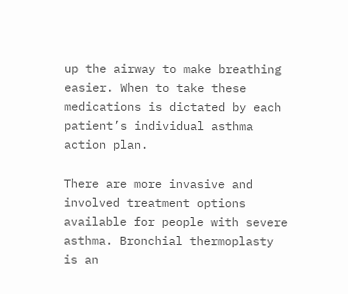up the airway to make breathing easier. When to take these medications is dictated by each patient’s individual asthma action plan.

There are more invasive and involved treatment options available for people with severe asthma. Bronchial thermoplasty is an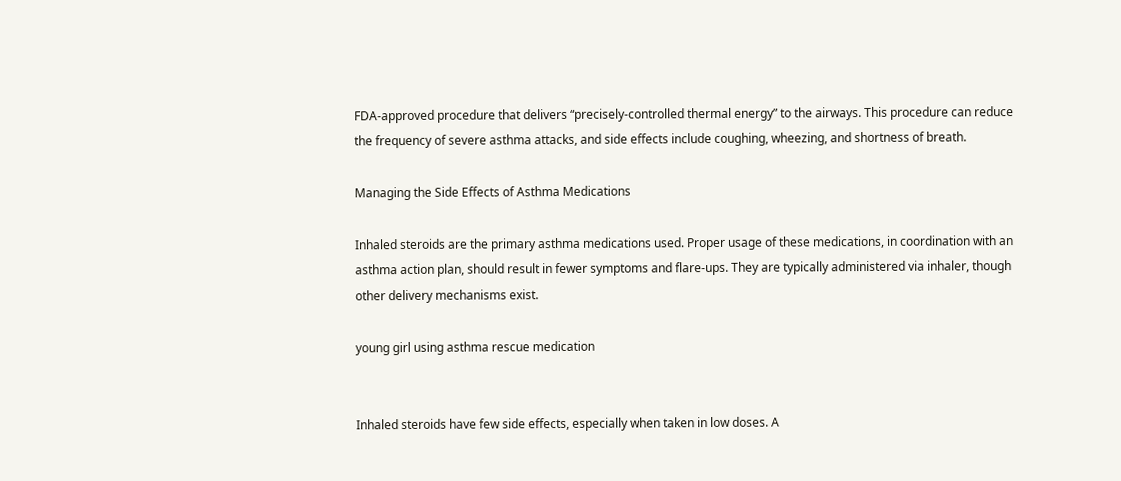FDA-approved procedure that delivers “precisely-controlled thermal energy” to the airways. This procedure can reduce the frequency of severe asthma attacks, and side effects include coughing, wheezing, and shortness of breath.

Managing the Side Effects of Asthma Medications

Inhaled steroids are the primary asthma medications used. Proper usage of these medications, in coordination with an asthma action plan, should result in fewer symptoms and flare-ups. They are typically administered via inhaler, though other delivery mechanisms exist.

young girl using asthma rescue medication


Inhaled steroids have few side effects, especially when taken in low doses. A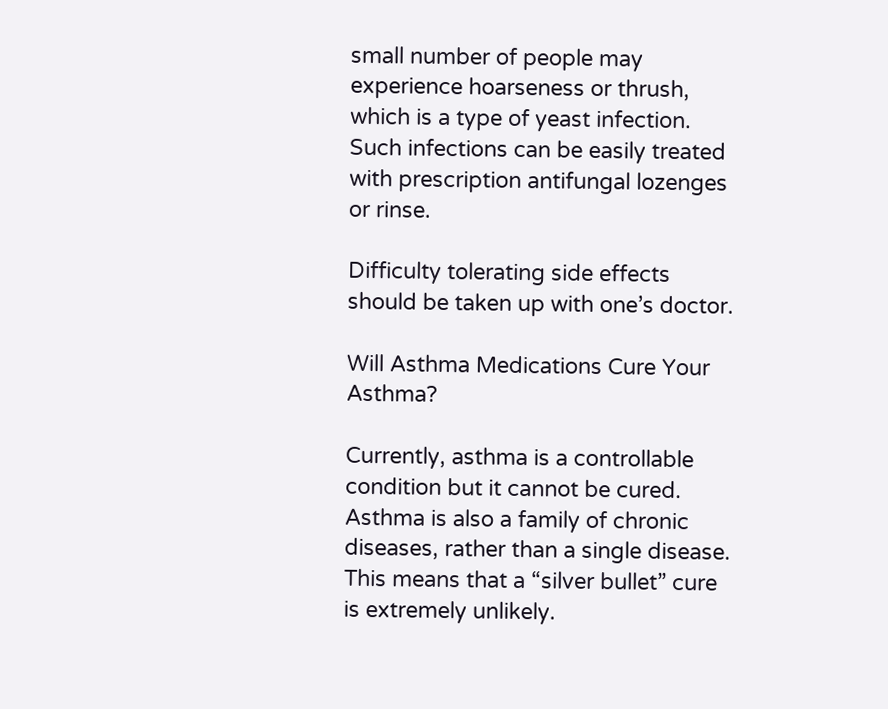small number of people may experience hoarseness or thrush, which is a type of yeast infection. Such infections can be easily treated with prescription antifungal lozenges or rinse.

Difficulty tolerating side effects should be taken up with one’s doctor.

Will Asthma Medications Cure Your Asthma?

Currently, asthma is a controllable condition but it cannot be cured. Asthma is also a family of chronic diseases, rather than a single disease. This means that a “silver bullet” cure is extremely unlikely.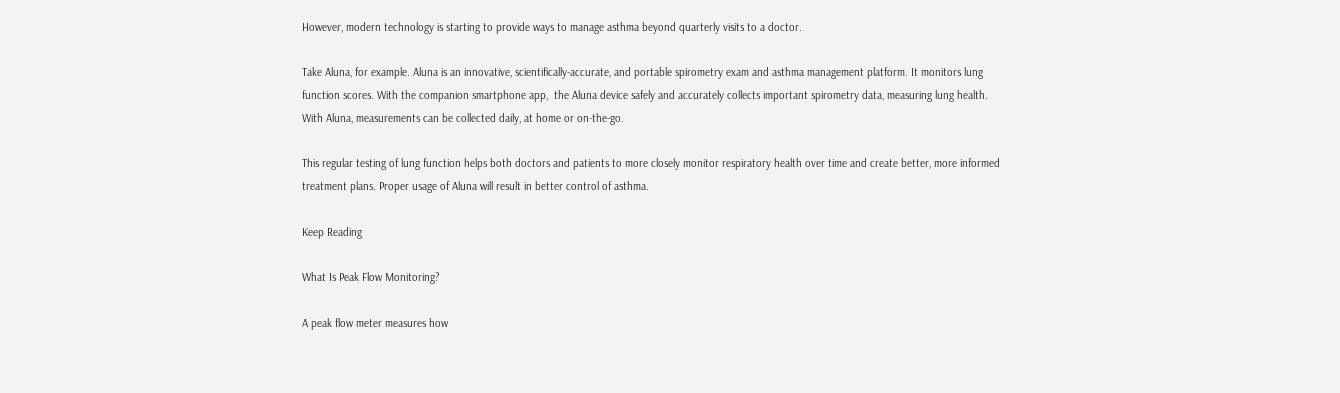However, modern technology is starting to provide ways to manage asthma beyond quarterly visits to a doctor.

Take Aluna, for example. Aluna is an innovative, scientifically-accurate, and portable spirometry exam and asthma management platform. It monitors lung function scores. With the companion smartphone app,  the Aluna device safely and accurately collects important spirometry data, measuring lung health. With Aluna, measurements can be collected daily, at home or on-the-go.

This regular testing of lung function helps both doctors and patients to more closely monitor respiratory health over time and create better, more informed treatment plans. Proper usage of Aluna will result in better control of asthma.

Keep Reading

What Is Peak Flow Monitoring?

A peak flow meter measures how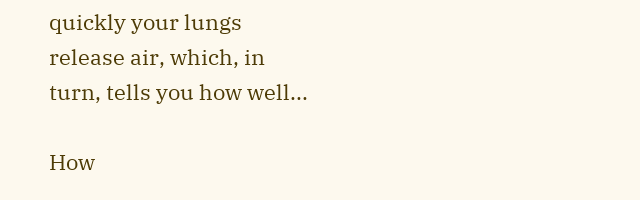quickly your lungs release air, which, in turn, tells you how well...

How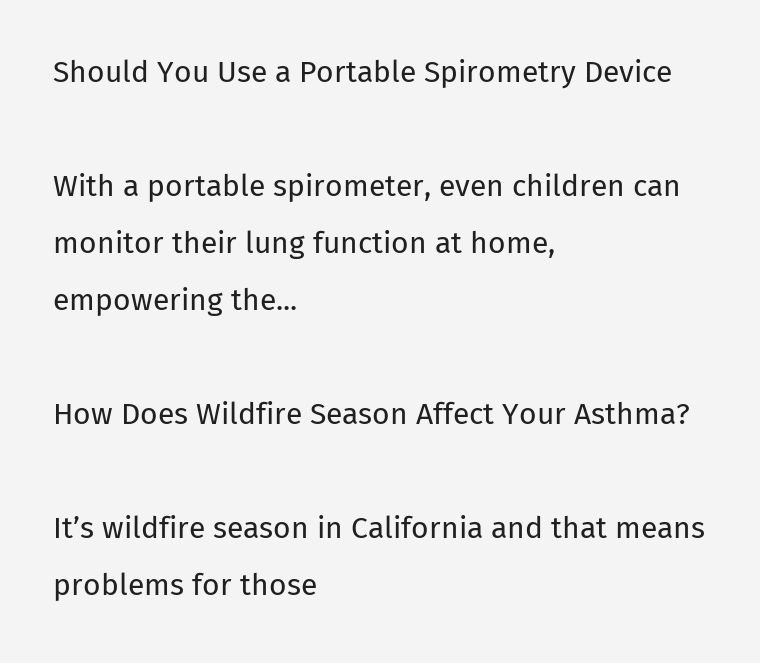Should You Use a Portable Spirometry Device

With a portable spirometer, even children can monitor their lung function at home, empowering the...

How Does Wildfire Season Affect Your Asthma?

It’s wildfire season in California and that means problems for those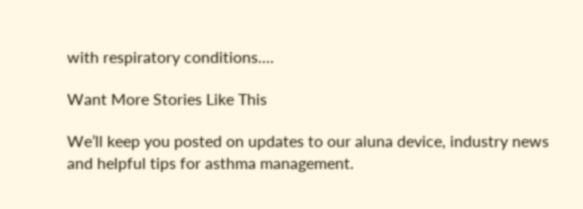with respiratory conditions....

Want More Stories Like This

We’ll keep you posted on updates to our aluna device, industry news and helpful tips for asthma management.